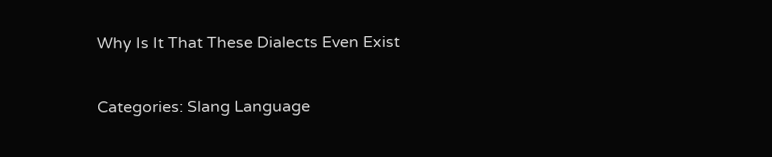Why Is It That These Dialects Even Exist

Categories: Slang Language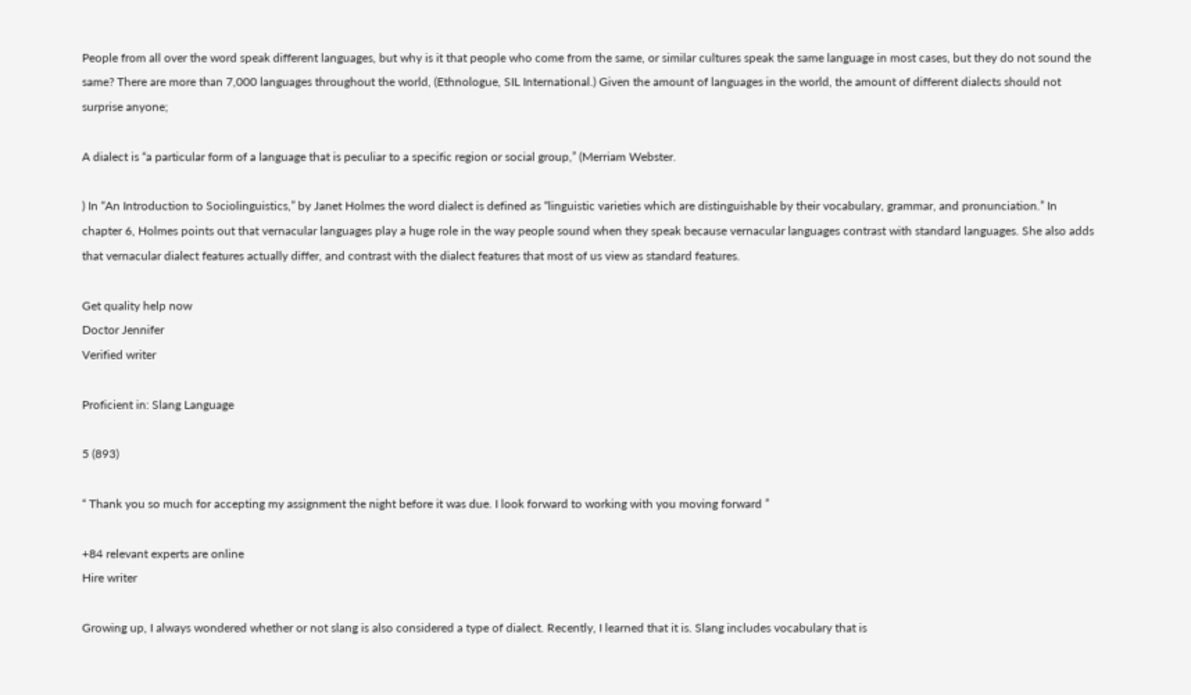People from all over the word speak different languages, but why is it that people who come from the same, or similar cultures speak the same language in most cases, but they do not sound the same? There are more than 7,000 languages throughout the world, (Ethnologue, SIL International.) Given the amount of languages in the world, the amount of different dialects should not surprise anyone;

A dialect is “a particular form of a language that is peculiar to a specific region or social group,” (Merriam Webster.

) In “An Introduction to Sociolinguistics,” by Janet Holmes the word dialect is defined as “linguistic varieties which are distinguishable by their vocabulary, grammar, and pronunciation.” In chapter 6, Holmes points out that vernacular languages play a huge role in the way people sound when they speak because vernacular languages contrast with standard languages. She also adds that vernacular dialect features actually differ, and contrast with the dialect features that most of us view as standard features.

Get quality help now
Doctor Jennifer
Verified writer

Proficient in: Slang Language

5 (893)

“ Thank you so much for accepting my assignment the night before it was due. I look forward to working with you moving forward ”

+84 relevant experts are online
Hire writer

Growing up, I always wondered whether or not slang is also considered a type of dialect. Recently, I learned that it is. Slang includes vocabulary that is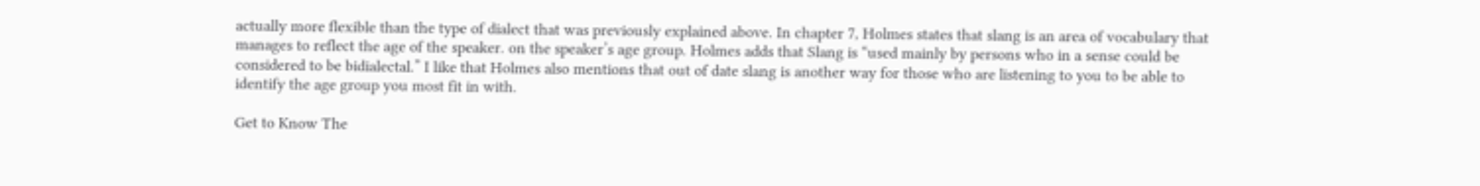actually more flexible than the type of dialect that was previously explained above. In chapter 7, Holmes states that slang is an area of vocabulary that manages to reflect the age of the speaker. on the speaker’s age group. Holmes adds that Slang is “used mainly by persons who in a sense could be considered to be bidialectal.” I like that Holmes also mentions that out of date slang is another way for those who are listening to you to be able to identify the age group you most fit in with.

Get to Know The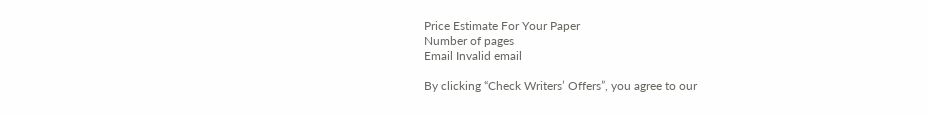Price Estimate For Your Paper
Number of pages
Email Invalid email

By clicking “Check Writers’ Offers”, you agree to our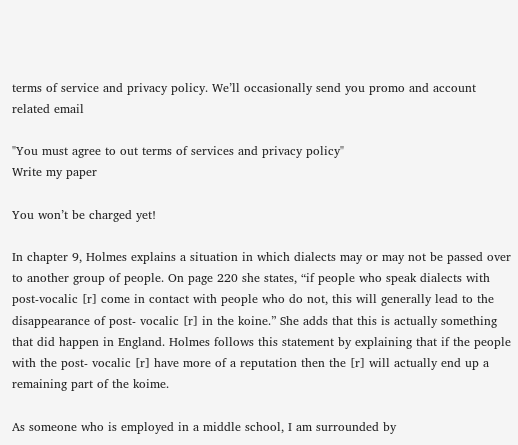terms of service and privacy policy. We’ll occasionally send you promo and account related email

"You must agree to out terms of services and privacy policy"
Write my paper

You won’t be charged yet!

In chapter 9, Holmes explains a situation in which dialects may or may not be passed over to another group of people. On page 220 she states, “if people who speak dialects with post-vocalic [r] come in contact with people who do not, this will generally lead to the disappearance of post- vocalic [r] in the koine.” She adds that this is actually something that did happen in England. Holmes follows this statement by explaining that if the people with the post- vocalic [r] have more of a reputation then the [r] will actually end up a remaining part of the koime.

As someone who is employed in a middle school, I am surrounded by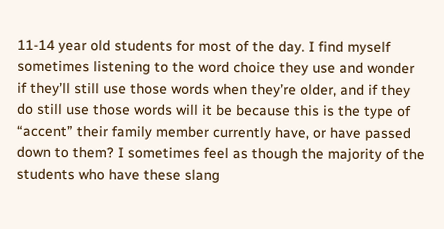11-14 year old students for most of the day. I find myself sometimes listening to the word choice they use and wonder if they’ll still use those words when they’re older, and if they do still use those words will it be because this is the type of “accent” their family member currently have, or have passed down to them? I sometimes feel as though the majority of the students who have these slang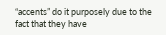“accents” do it purposely due to the fact that they have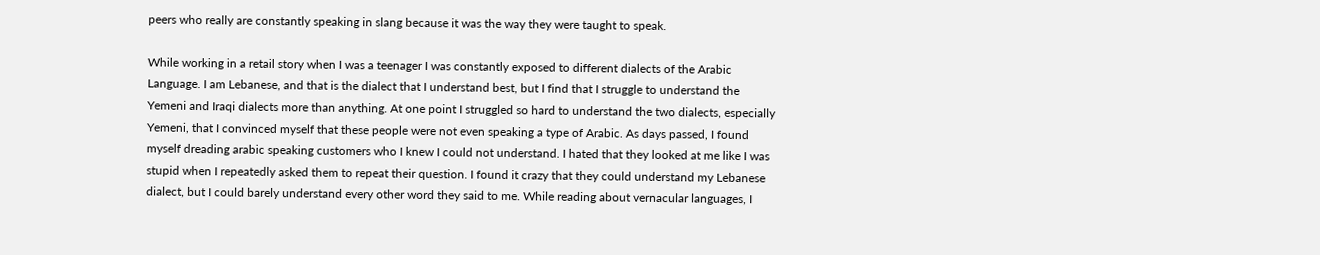peers who really are constantly speaking in slang because it was the way they were taught to speak.

While working in a retail story when I was a teenager I was constantly exposed to different dialects of the Arabic Language. I am Lebanese, and that is the dialect that I understand best, but I find that I struggle to understand the Yemeni and Iraqi dialects more than anything. At one point I struggled so hard to understand the two dialects, especially Yemeni, that I convinced myself that these people were not even speaking a type of Arabic. As days passed, I found myself dreading arabic speaking customers who I knew I could not understand. I hated that they looked at me like I was stupid when I repeatedly asked them to repeat their question. I found it crazy that they could understand my Lebanese dialect, but I could barely understand every other word they said to me. While reading about vernacular languages, I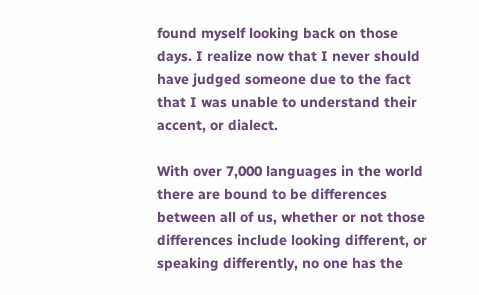found myself looking back on those days. I realize now that I never should have judged someone due to the fact that I was unable to understand their accent, or dialect.

With over 7,000 languages in the world there are bound to be differences between all of us, whether or not those differences include looking different, or speaking differently, no one has the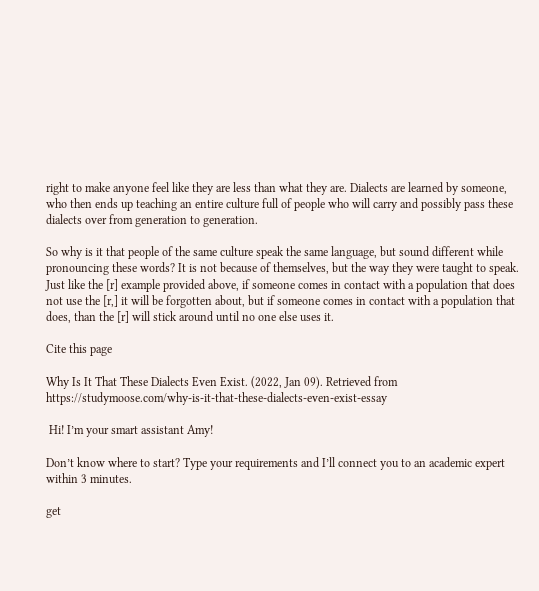right to make anyone feel like they are less than what they are. Dialects are learned by someone, who then ends up teaching an entire culture full of people who will carry and possibly pass these dialects over from generation to generation.

So why is it that people of the same culture speak the same language, but sound different while pronouncing these words? It is not because of themselves, but the way they were taught to speak. Just like the [r] example provided above, if someone comes in contact with a population that does not use the [r,] it will be forgotten about, but if someone comes in contact with a population that does, than the [r] will stick around until no one else uses it.

Cite this page

Why Is It That These Dialects Even Exist. (2022, Jan 09). Retrieved from https://studymoose.com/why-is-it-that-these-dialects-even-exist-essay

 Hi! I’m your smart assistant Amy!

Don’t know where to start? Type your requirements and I’ll connect you to an academic expert within 3 minutes.

get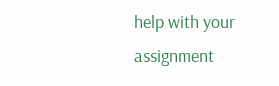help with your assignment